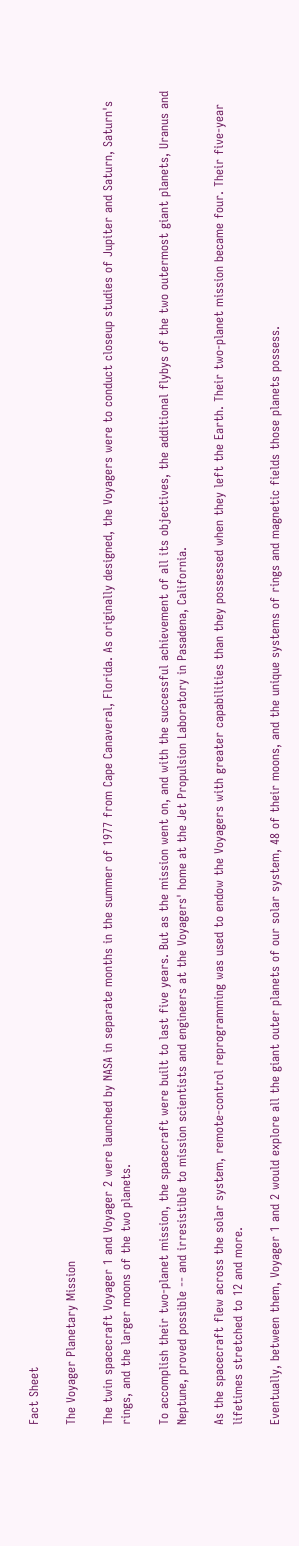Fact Sheet

The Voyager Planetary Mission

The twin spacecraft Voyager 1 and Voyager 2 were launched by NASA in separate months in the summer of 1977 from Cape Canaveral, Florida. As originally designed, the Voyagers were to conduct closeup studies of Jupiter and Saturn, Saturn's rings, and the larger moons of the two planets.

To accomplish their two-planet mission, the spacecraft were built to last five years. But as the mission went on, and with the successful achievement of all its objectives, the additional flybys of the two outermost giant planets, Uranus and Neptune, proved possible -- and irresistible to mission scientists and engineers at the Voyagers' home at the Jet Propulsion Laboratory in Pasadena, California.

As the spacecraft flew across the solar system, remote-control reprogramming was used to endow the Voyagers with greater capabilities than they possessed when they left the Earth. Their two-planet mission became four. Their five-year lifetimes stretched to 12 and more.

Eventually, between them, Voyager 1 and 2 would explore all the giant outer planets of our solar system, 48 of their moons, and the unique systems of rings and magnetic fields those planets possess.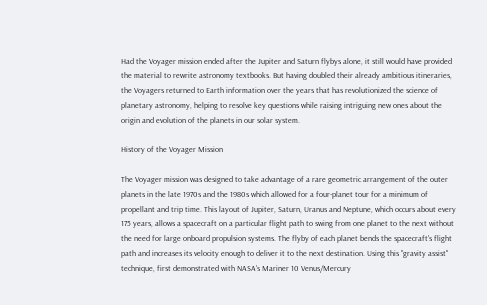Had the Voyager mission ended after the Jupiter and Saturn flybys alone, it still would have provided the material to rewrite astronomy textbooks. But having doubled their already ambitious itineraries, the Voyagers returned to Earth information over the years that has revolutionized the science of planetary astronomy, helping to resolve key questions while raising intriguing new ones about the origin and evolution of the planets in our solar system.

History of the Voyager Mission

The Voyager mission was designed to take advantage of a rare geometric arrangement of the outer planets in the late 1970s and the 1980s which allowed for a four-planet tour for a minimum of propellant and trip time. This layout of Jupiter, Saturn, Uranus and Neptune, which occurs about every 175 years, allows a spacecraft on a particular flight path to swing from one planet to the next without the need for large onboard propulsion systems. The flyby of each planet bends the spacecraft's flight path and increases its velocity enough to deliver it to the next destination. Using this "gravity assist" technique, first demonstrated with NASA's Mariner 10 Venus/Mercury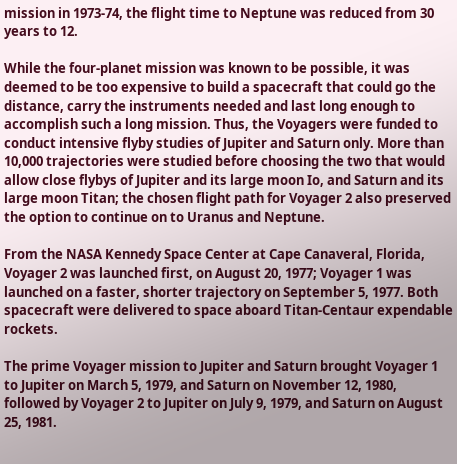mission in 1973-74, the flight time to Neptune was reduced from 30 years to 12.

While the four-planet mission was known to be possible, it was deemed to be too expensive to build a spacecraft that could go the distance, carry the instruments needed and last long enough to accomplish such a long mission. Thus, the Voyagers were funded to conduct intensive flyby studies of Jupiter and Saturn only. More than 10,000 trajectories were studied before choosing the two that would allow close flybys of Jupiter and its large moon Io, and Saturn and its large moon Titan; the chosen flight path for Voyager 2 also preserved the option to continue on to Uranus and Neptune.

From the NASA Kennedy Space Center at Cape Canaveral, Florida, Voyager 2 was launched first, on August 20, 1977; Voyager 1 was launched on a faster, shorter trajectory on September 5, 1977. Both spacecraft were delivered to space aboard Titan-Centaur expendable rockets.

The prime Voyager mission to Jupiter and Saturn brought Voyager 1 to Jupiter on March 5, 1979, and Saturn on November 12, 1980, followed by Voyager 2 to Jupiter on July 9, 1979, and Saturn on August 25, 1981.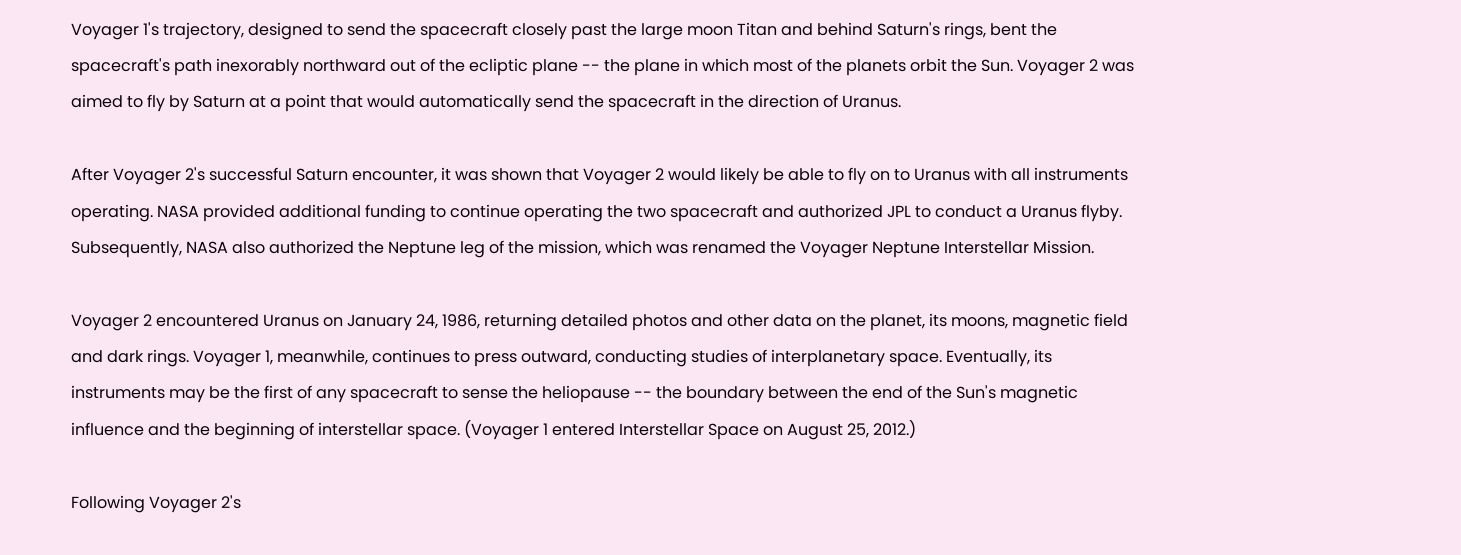Voyager 1's trajectory, designed to send the spacecraft closely past the large moon Titan and behind Saturn's rings, bent the spacecraft's path inexorably northward out of the ecliptic plane -- the plane in which most of the planets orbit the Sun. Voyager 2 was aimed to fly by Saturn at a point that would automatically send the spacecraft in the direction of Uranus.

After Voyager 2's successful Saturn encounter, it was shown that Voyager 2 would likely be able to fly on to Uranus with all instruments operating. NASA provided additional funding to continue operating the two spacecraft and authorized JPL to conduct a Uranus flyby. Subsequently, NASA also authorized the Neptune leg of the mission, which was renamed the Voyager Neptune Interstellar Mission.

Voyager 2 encountered Uranus on January 24, 1986, returning detailed photos and other data on the planet, its moons, magnetic field and dark rings. Voyager 1, meanwhile, continues to press outward, conducting studies of interplanetary space. Eventually, its instruments may be the first of any spacecraft to sense the heliopause -- the boundary between the end of the Sun's magnetic influence and the beginning of interstellar space. (Voyager 1 entered Interstellar Space on August 25, 2012.)

Following Voyager 2's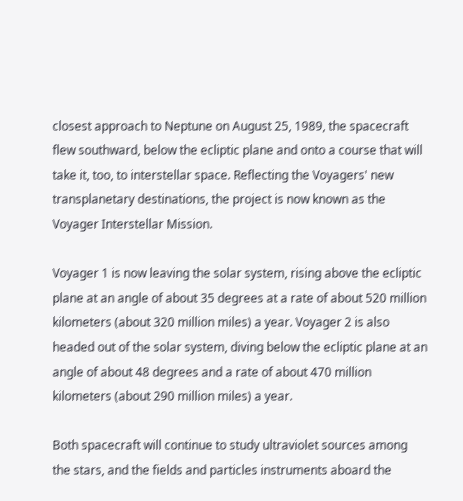closest approach to Neptune on August 25, 1989, the spacecraft flew southward, below the ecliptic plane and onto a course that will take it, too, to interstellar space. Reflecting the Voyagers' new transplanetary destinations, the project is now known as the Voyager Interstellar Mission.

Voyager 1 is now leaving the solar system, rising above the ecliptic plane at an angle of about 35 degrees at a rate of about 520 million kilometers (about 320 million miles) a year. Voyager 2 is also headed out of the solar system, diving below the ecliptic plane at an angle of about 48 degrees and a rate of about 470 million kilometers (about 290 million miles) a year.

Both spacecraft will continue to study ultraviolet sources among the stars, and the fields and particles instruments aboard the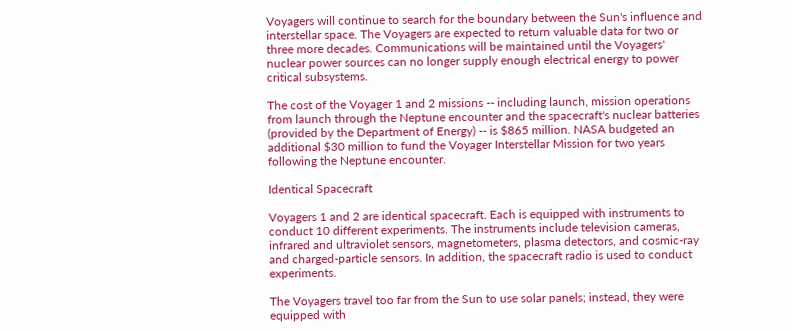Voyagers will continue to search for the boundary between the Sun's influence and interstellar space. The Voyagers are expected to return valuable data for two or three more decades. Communications will be maintained until the Voyagers' nuclear power sources can no longer supply enough electrical energy to power critical subsystems.

The cost of the Voyager 1 and 2 missions -- including launch, mission operations from launch through the Neptune encounter and the spacecraft's nuclear batteries (provided by the Department of Energy) -- is $865 million. NASA budgeted an additional $30 million to fund the Voyager Interstellar Mission for two years following the Neptune encounter.

Identical Spacecraft

Voyagers 1 and 2 are identical spacecraft. Each is equipped with instruments to conduct 10 different experiments. The instruments include television cameras, infrared and ultraviolet sensors, magnetometers, plasma detectors, and cosmic-ray and charged-particle sensors. In addition, the spacecraft radio is used to conduct experiments.

The Voyagers travel too far from the Sun to use solar panels; instead, they were equipped with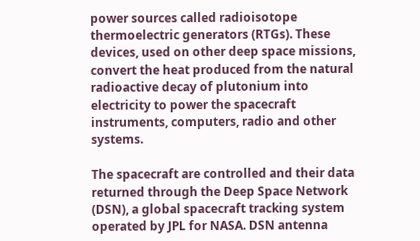power sources called radioisotope thermoelectric generators (RTGs). These devices, used on other deep space missions, convert the heat produced from the natural radioactive decay of plutonium into electricity to power the spacecraft instruments, computers, radio and other systems.

The spacecraft are controlled and their data returned through the Deep Space Network (DSN), a global spacecraft tracking system operated by JPL for NASA. DSN antenna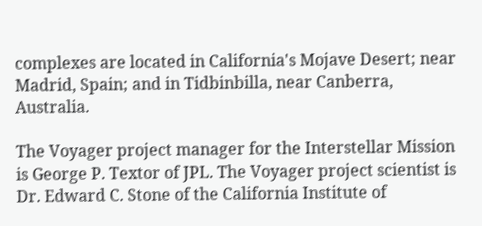complexes are located in California's Mojave Desert; near Madrid, Spain; and in Tidbinbilla, near Canberra, Australia.

The Voyager project manager for the Interstellar Mission is George P. Textor of JPL. The Voyager project scientist is Dr. Edward C. Stone of the California Institute of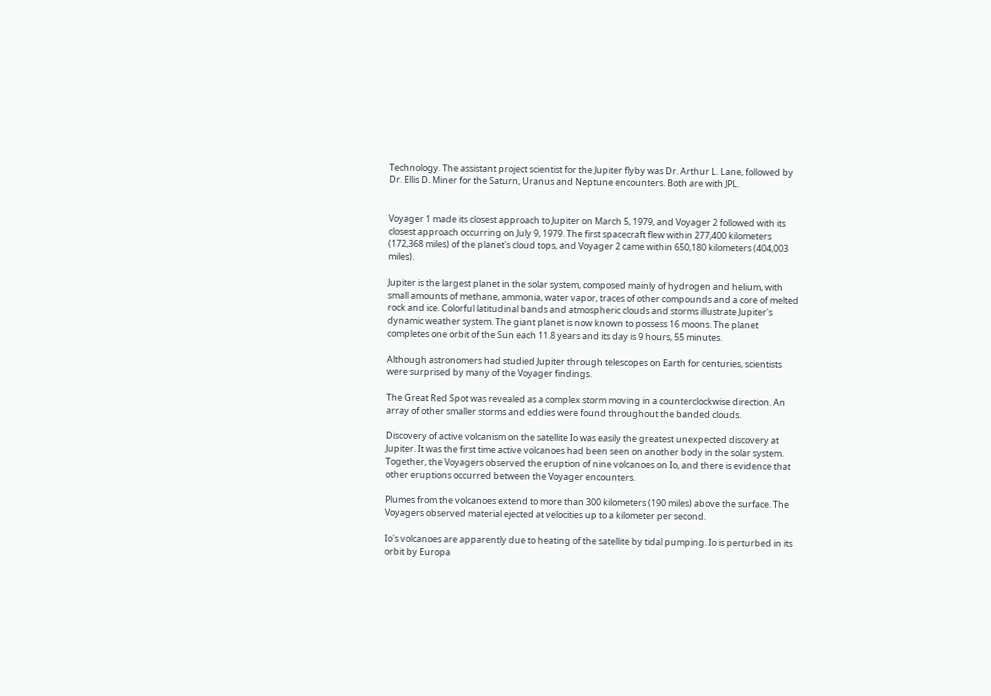Technology. The assistant project scientist for the Jupiter flyby was Dr. Arthur L. Lane, followed by Dr. Ellis D. Miner for the Saturn, Uranus and Neptune encounters. Both are with JPL.


Voyager 1 made its closest approach to Jupiter on March 5, 1979, and Voyager 2 followed with its closest approach occurring on July 9, 1979. The first spacecraft flew within 277,400 kilometers (172,368 miles) of the planet's cloud tops, and Voyager 2 came within 650,180 kilometers (404,003 miles).

Jupiter is the largest planet in the solar system, composed mainly of hydrogen and helium, with small amounts of methane, ammonia, water vapor, traces of other compounds and a core of melted rock and ice. Colorful latitudinal bands and atmospheric clouds and storms illustrate Jupiter's dynamic weather system. The giant planet is now known to possess 16 moons. The planet completes one orbit of the Sun each 11.8 years and its day is 9 hours, 55 minutes.

Although astronomers had studied Jupiter through telescopes on Earth for centuries, scientists were surprised by many of the Voyager findings.

The Great Red Spot was revealed as a complex storm moving in a counterclockwise direction. An array of other smaller storms and eddies were found throughout the banded clouds.

Discovery of active volcanism on the satellite Io was easily the greatest unexpected discovery at Jupiter. It was the first time active volcanoes had been seen on another body in the solar system. Together, the Voyagers observed the eruption of nine volcanoes on Io, and there is evidence that other eruptions occurred between the Voyager encounters.

Plumes from the volcanoes extend to more than 300 kilometers (190 miles) above the surface. The Voyagers observed material ejected at velocities up to a kilometer per second.

Io's volcanoes are apparently due to heating of the satellite by tidal pumping. Io is perturbed in its orbit by Europa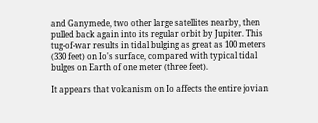and Ganymede, two other large satellites nearby, then pulled back again into its regular orbit by Jupiter. This tug-of-war results in tidal bulging as great as 100 meters (330 feet) on Io's surface, compared with typical tidal bulges on Earth of one meter (three feet).

It appears that volcanism on Io affects the entire jovian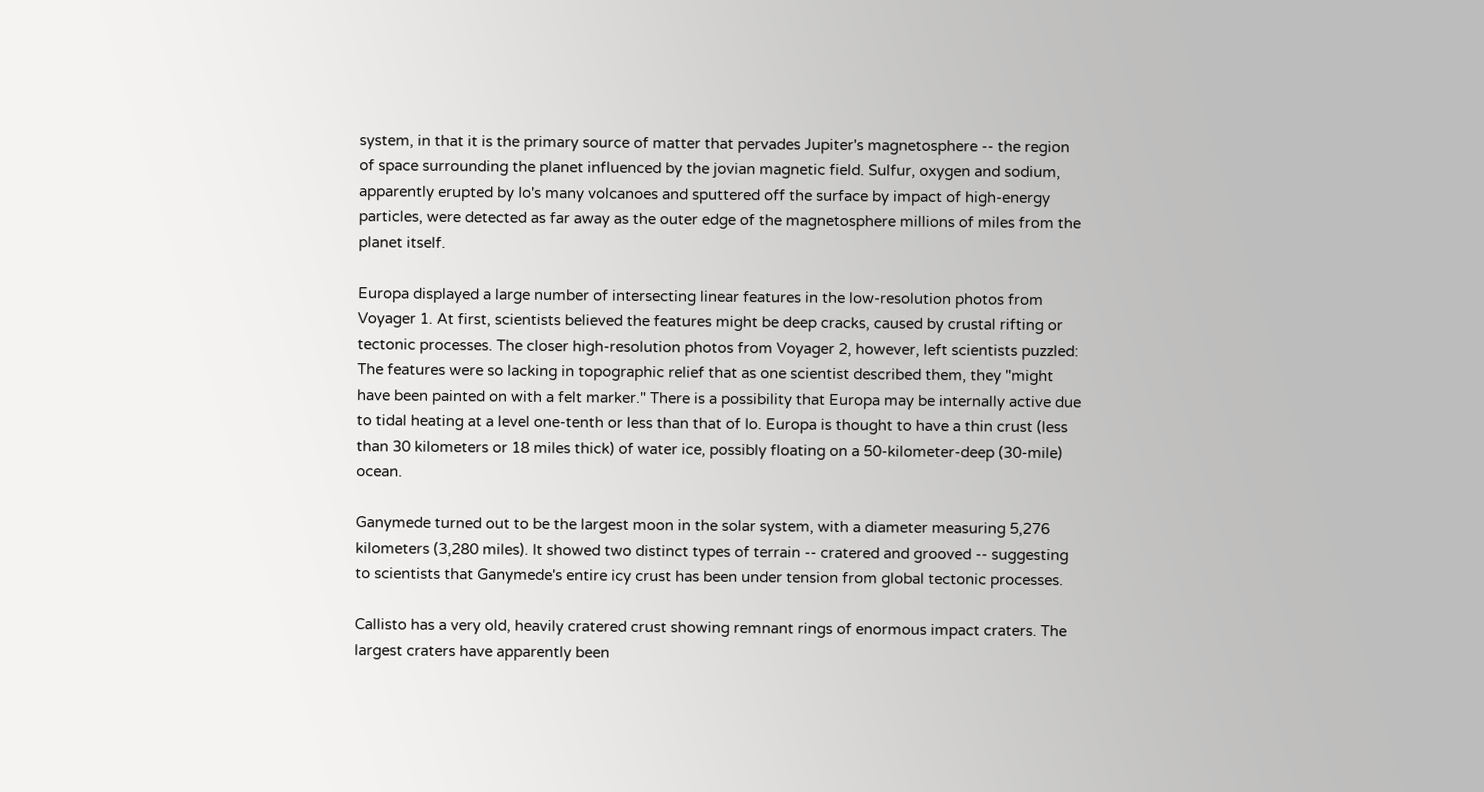system, in that it is the primary source of matter that pervades Jupiter's magnetosphere -- the region of space surrounding the planet influenced by the jovian magnetic field. Sulfur, oxygen and sodium, apparently erupted by Io's many volcanoes and sputtered off the surface by impact of high-energy particles, were detected as far away as the outer edge of the magnetosphere millions of miles from the planet itself.

Europa displayed a large number of intersecting linear features in the low-resolution photos from Voyager 1. At first, scientists believed the features might be deep cracks, caused by crustal rifting or tectonic processes. The closer high-resolution photos from Voyager 2, however, left scientists puzzled: The features were so lacking in topographic relief that as one scientist described them, they "might have been painted on with a felt marker." There is a possibility that Europa may be internally active due to tidal heating at a level one-tenth or less than that of Io. Europa is thought to have a thin crust (less than 30 kilometers or 18 miles thick) of water ice, possibly floating on a 50-kilometer-deep (30-mile) ocean.

Ganymede turned out to be the largest moon in the solar system, with a diameter measuring 5,276 kilometers (3,280 miles). It showed two distinct types of terrain -- cratered and grooved -- suggesting to scientists that Ganymede's entire icy crust has been under tension from global tectonic processes.

Callisto has a very old, heavily cratered crust showing remnant rings of enormous impact craters. The largest craters have apparently been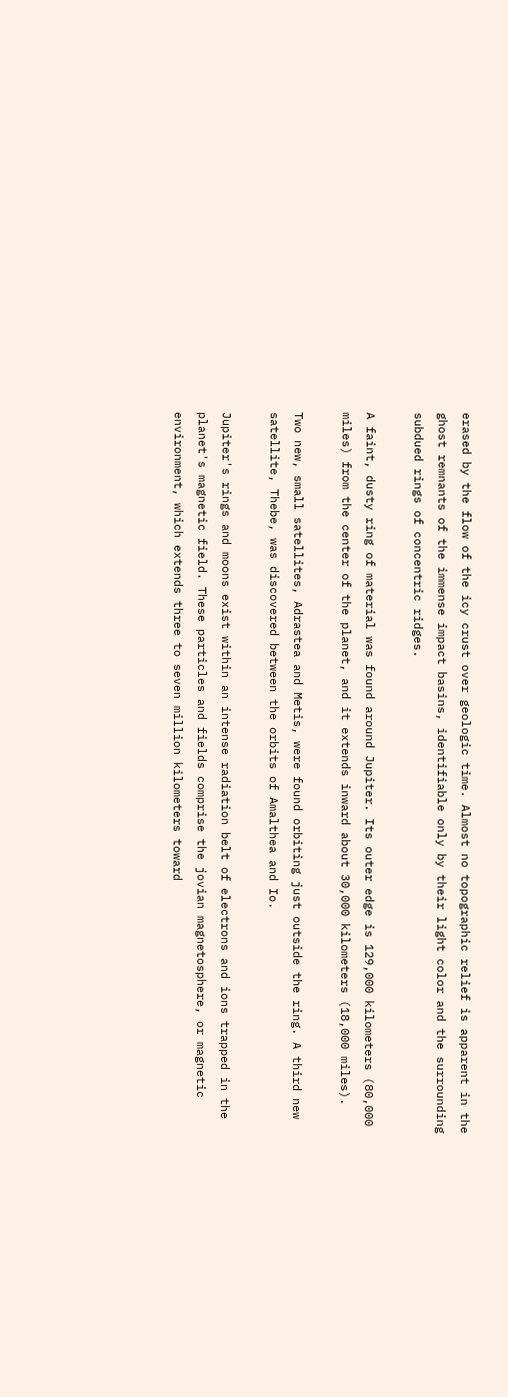erased by the flow of the icy crust over geologic time. Almost no topographic relief is apparent in the ghost remnants of the immense impact basins, identifiable only by their light color and the surrounding subdued rings of concentric ridges.

A faint, dusty ring of material was found around Jupiter. Its outer edge is 129,000 kilometers (80,000 miles) from the center of the planet, and it extends inward about 30,000 kilometers (18,000 miles).

Two new, small satellites, Adrastea and Metis, were found orbiting just outside the ring. A third new satellite, Thebe, was discovered between the orbits of Amalthea and Io.

Jupiter's rings and moons exist within an intense radiation belt of electrons and ions trapped in the planet's magnetic field. These particles and fields comprise the jovian magnetosphere, or magnetic environment, which extends three to seven million kilometers toward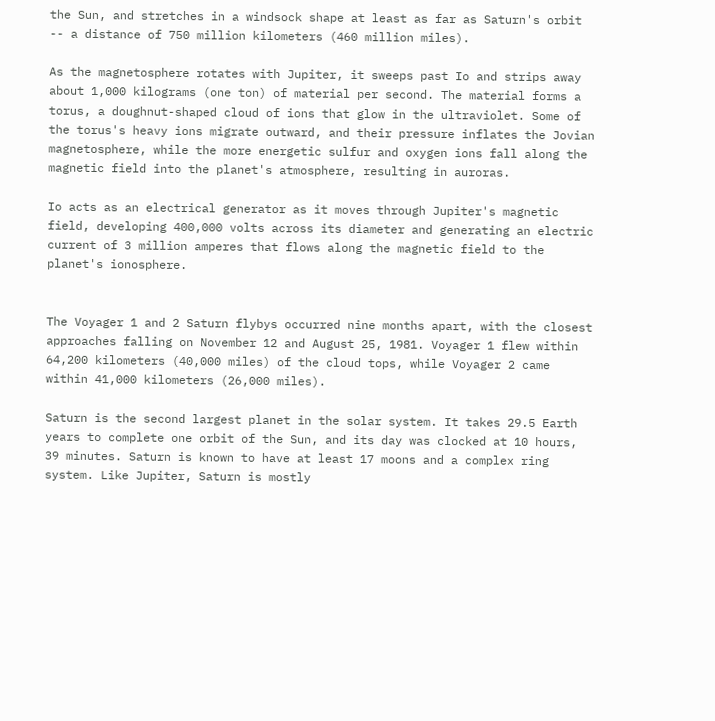the Sun, and stretches in a windsock shape at least as far as Saturn's orbit -- a distance of 750 million kilometers (460 million miles).

As the magnetosphere rotates with Jupiter, it sweeps past Io and strips away about 1,000 kilograms (one ton) of material per second. The material forms a torus, a doughnut-shaped cloud of ions that glow in the ultraviolet. Some of the torus's heavy ions migrate outward, and their pressure inflates the Jovian magnetosphere, while the more energetic sulfur and oxygen ions fall along the magnetic field into the planet's atmosphere, resulting in auroras.

Io acts as an electrical generator as it moves through Jupiter's magnetic field, developing 400,000 volts across its diameter and generating an electric current of 3 million amperes that flows along the magnetic field to the planet's ionosphere.


The Voyager 1 and 2 Saturn flybys occurred nine months apart, with the closest approaches falling on November 12 and August 25, 1981. Voyager 1 flew within 64,200 kilometers (40,000 miles) of the cloud tops, while Voyager 2 came within 41,000 kilometers (26,000 miles).

Saturn is the second largest planet in the solar system. It takes 29.5 Earth years to complete one orbit of the Sun, and its day was clocked at 10 hours, 39 minutes. Saturn is known to have at least 17 moons and a complex ring system. Like Jupiter, Saturn is mostly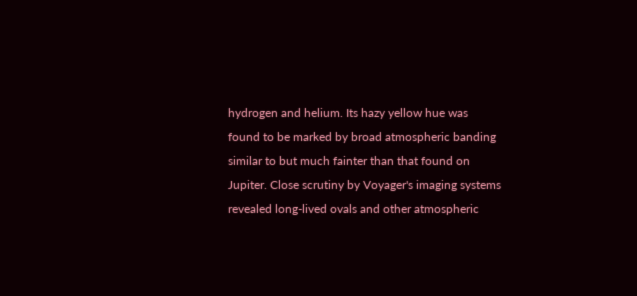hydrogen and helium. Its hazy yellow hue was found to be marked by broad atmospheric banding similar to but much fainter than that found on Jupiter. Close scrutiny by Voyager's imaging systems revealed long-lived ovals and other atmospheric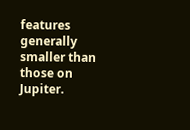features generally smaller than those on Jupiter.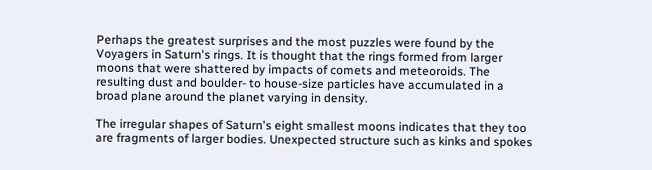Perhaps the greatest surprises and the most puzzles were found by the Voyagers in Saturn's rings. It is thought that the rings formed from larger moons that were shattered by impacts of comets and meteoroids. The resulting dust and boulder- to house-size particles have accumulated in a broad plane around the planet varying in density.

The irregular shapes of Saturn's eight smallest moons indicates that they too are fragments of larger bodies. Unexpected structure such as kinks and spokes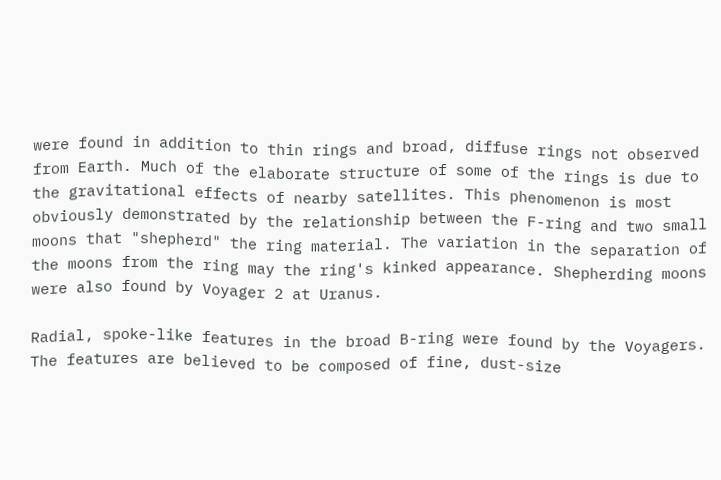were found in addition to thin rings and broad, diffuse rings not observed from Earth. Much of the elaborate structure of some of the rings is due to the gravitational effects of nearby satellites. This phenomenon is most obviously demonstrated by the relationship between the F-ring and two small moons that "shepherd" the ring material. The variation in the separation of the moons from the ring may the ring's kinked appearance. Shepherding moons were also found by Voyager 2 at Uranus.

Radial, spoke-like features in the broad B-ring were found by the Voyagers. The features are believed to be composed of fine, dust-size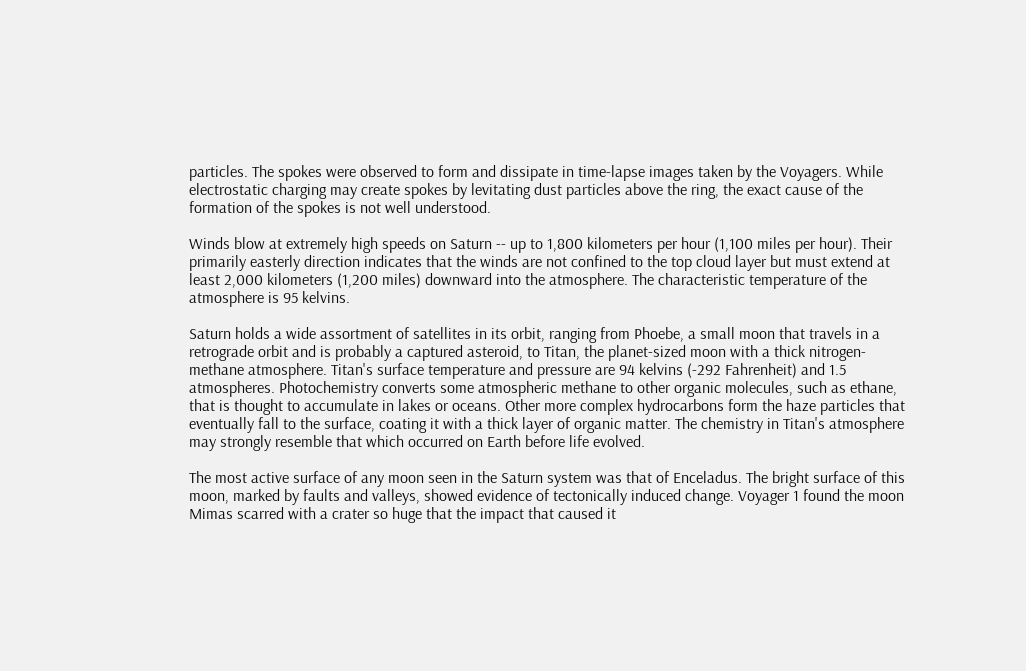particles. The spokes were observed to form and dissipate in time-lapse images taken by the Voyagers. While electrostatic charging may create spokes by levitating dust particles above the ring, the exact cause of the formation of the spokes is not well understood.

Winds blow at extremely high speeds on Saturn -- up to 1,800 kilometers per hour (1,100 miles per hour). Their primarily easterly direction indicates that the winds are not confined to the top cloud layer but must extend at least 2,000 kilometers (1,200 miles) downward into the atmosphere. The characteristic temperature of the atmosphere is 95 kelvins.

Saturn holds a wide assortment of satellites in its orbit, ranging from Phoebe, a small moon that travels in a retrograde orbit and is probably a captured asteroid, to Titan, the planet-sized moon with a thick nitrogen-methane atmosphere. Titan's surface temperature and pressure are 94 kelvins (-292 Fahrenheit) and 1.5 atmospheres. Photochemistry converts some atmospheric methane to other organic molecules, such as ethane, that is thought to accumulate in lakes or oceans. Other more complex hydrocarbons form the haze particles that eventually fall to the surface, coating it with a thick layer of organic matter. The chemistry in Titan's atmosphere may strongly resemble that which occurred on Earth before life evolved.

The most active surface of any moon seen in the Saturn system was that of Enceladus. The bright surface of this moon, marked by faults and valleys, showed evidence of tectonically induced change. Voyager 1 found the moon Mimas scarred with a crater so huge that the impact that caused it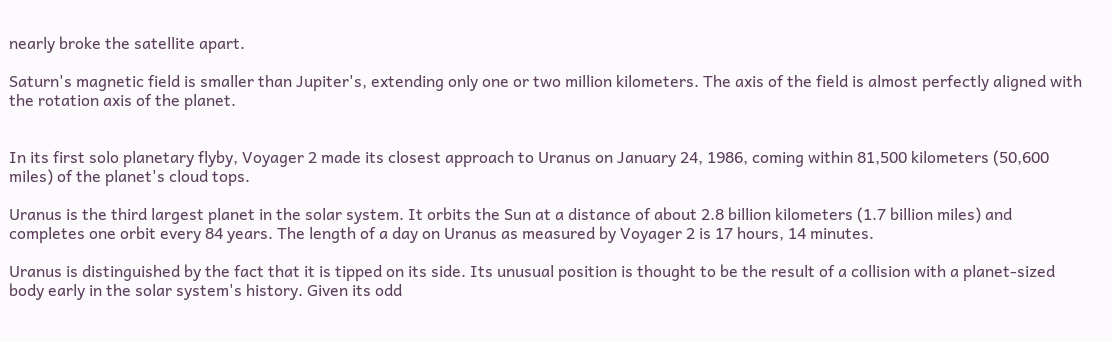nearly broke the satellite apart.

Saturn's magnetic field is smaller than Jupiter's, extending only one or two million kilometers. The axis of the field is almost perfectly aligned with the rotation axis of the planet.


In its first solo planetary flyby, Voyager 2 made its closest approach to Uranus on January 24, 1986, coming within 81,500 kilometers (50,600 miles) of the planet's cloud tops.

Uranus is the third largest planet in the solar system. It orbits the Sun at a distance of about 2.8 billion kilometers (1.7 billion miles) and completes one orbit every 84 years. The length of a day on Uranus as measured by Voyager 2 is 17 hours, 14 minutes.

Uranus is distinguished by the fact that it is tipped on its side. Its unusual position is thought to be the result of a collision with a planet-sized body early in the solar system's history. Given its odd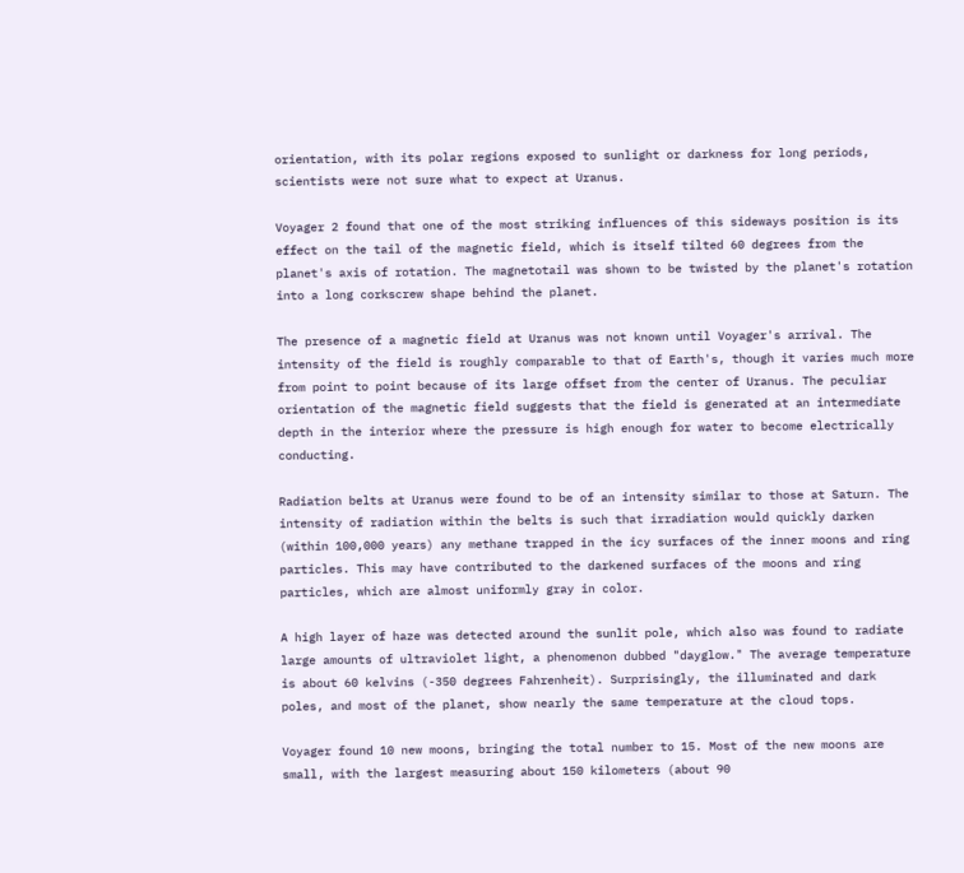orientation, with its polar regions exposed to sunlight or darkness for long periods, scientists were not sure what to expect at Uranus.

Voyager 2 found that one of the most striking influences of this sideways position is its effect on the tail of the magnetic field, which is itself tilted 60 degrees from the planet's axis of rotation. The magnetotail was shown to be twisted by the planet's rotation into a long corkscrew shape behind the planet.

The presence of a magnetic field at Uranus was not known until Voyager's arrival. The intensity of the field is roughly comparable to that of Earth's, though it varies much more from point to point because of its large offset from the center of Uranus. The peculiar orientation of the magnetic field suggests that the field is generated at an intermediate depth in the interior where the pressure is high enough for water to become electrically conducting.

Radiation belts at Uranus were found to be of an intensity similar to those at Saturn. The intensity of radiation within the belts is such that irradiation would quickly darken (within 100,000 years) any methane trapped in the icy surfaces of the inner moons and ring particles. This may have contributed to the darkened surfaces of the moons and ring particles, which are almost uniformly gray in color.

A high layer of haze was detected around the sunlit pole, which also was found to radiate large amounts of ultraviolet light, a phenomenon dubbed "dayglow." The average temperature is about 60 kelvins (-350 degrees Fahrenheit). Surprisingly, the illuminated and dark poles, and most of the planet, show nearly the same temperature at the cloud tops.

Voyager found 10 new moons, bringing the total number to 15. Most of the new moons are small, with the largest measuring about 150 kilometers (about 90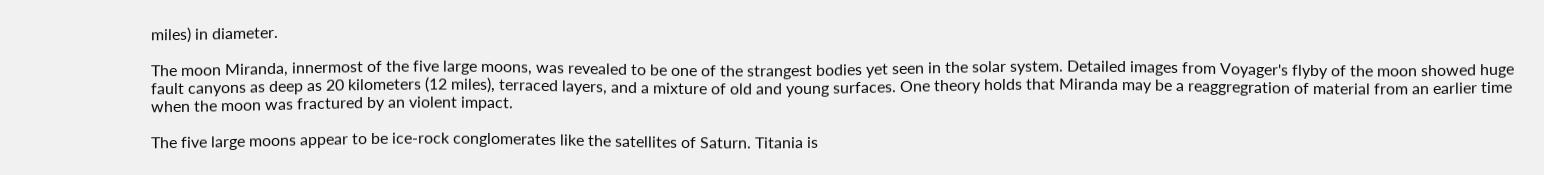miles) in diameter.

The moon Miranda, innermost of the five large moons, was revealed to be one of the strangest bodies yet seen in the solar system. Detailed images from Voyager's flyby of the moon showed huge fault canyons as deep as 20 kilometers (12 miles), terraced layers, and a mixture of old and young surfaces. One theory holds that Miranda may be a reaggregration of material from an earlier time when the moon was fractured by an violent impact.

The five large moons appear to be ice-rock conglomerates like the satellites of Saturn. Titania is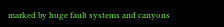marked by huge fault systems and canyons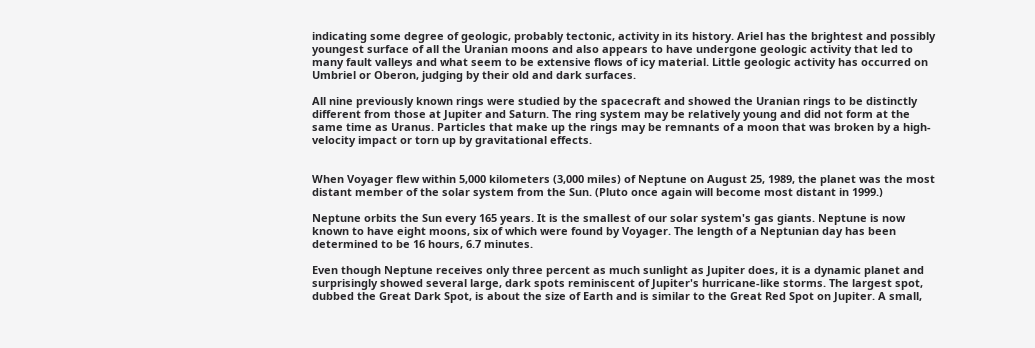indicating some degree of geologic, probably tectonic, activity in its history. Ariel has the brightest and possibly youngest surface of all the Uranian moons and also appears to have undergone geologic activity that led to many fault valleys and what seem to be extensive flows of icy material. Little geologic activity has occurred on Umbriel or Oberon, judging by their old and dark surfaces.

All nine previously known rings were studied by the spacecraft and showed the Uranian rings to be distinctly different from those at Jupiter and Saturn. The ring system may be relatively young and did not form at the same time as Uranus. Particles that make up the rings may be remnants of a moon that was broken by a high-velocity impact or torn up by gravitational effects.


When Voyager flew within 5,000 kilometers (3,000 miles) of Neptune on August 25, 1989, the planet was the most distant member of the solar system from the Sun. (Pluto once again will become most distant in 1999.)

Neptune orbits the Sun every 165 years. It is the smallest of our solar system's gas giants. Neptune is now known to have eight moons, six of which were found by Voyager. The length of a Neptunian day has been determined to be 16 hours, 6.7 minutes.

Even though Neptune receives only three percent as much sunlight as Jupiter does, it is a dynamic planet and surprisingly showed several large, dark spots reminiscent of Jupiter's hurricane-like storms. The largest spot, dubbed the Great Dark Spot, is about the size of Earth and is similar to the Great Red Spot on Jupiter. A small,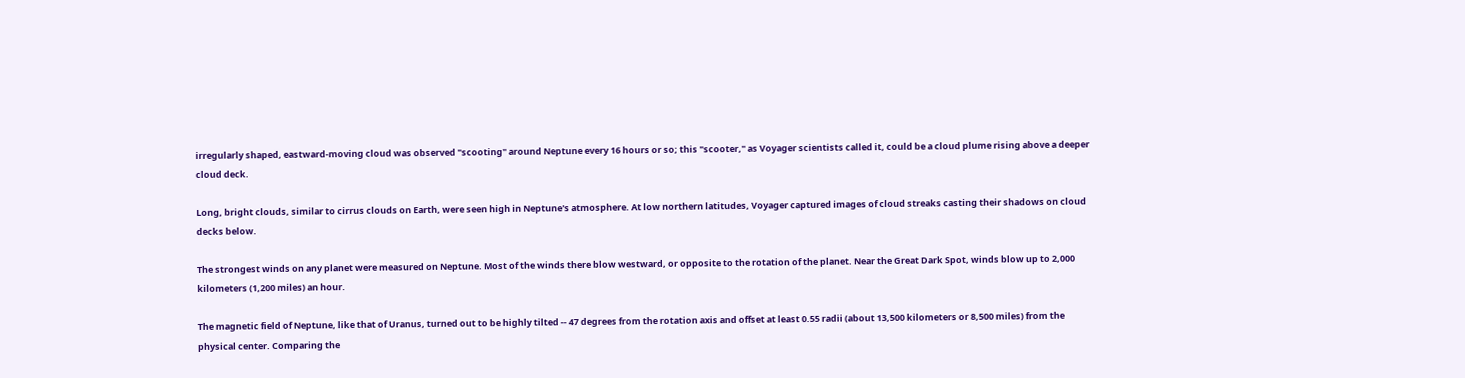irregularly shaped, eastward-moving cloud was observed "scooting" around Neptune every 16 hours or so; this "scooter," as Voyager scientists called it, could be a cloud plume rising above a deeper cloud deck.

Long, bright clouds, similar to cirrus clouds on Earth, were seen high in Neptune's atmosphere. At low northern latitudes, Voyager captured images of cloud streaks casting their shadows on cloud decks below.

The strongest winds on any planet were measured on Neptune. Most of the winds there blow westward, or opposite to the rotation of the planet. Near the Great Dark Spot, winds blow up to 2,000 kilometers (1,200 miles) an hour.

The magnetic field of Neptune, like that of Uranus, turned out to be highly tilted -- 47 degrees from the rotation axis and offset at least 0.55 radii (about 13,500 kilometers or 8,500 miles) from the physical center. Comparing the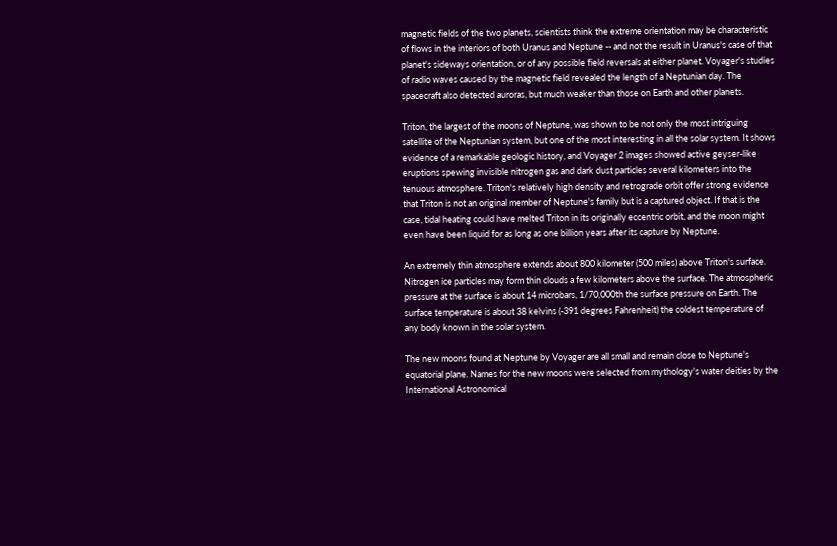magnetic fields of the two planets, scientists think the extreme orientation may be characteristic of flows in the interiors of both Uranus and Neptune -- and not the result in Uranus's case of that planet's sideways orientation, or of any possible field reversals at either planet. Voyager's studies of radio waves caused by the magnetic field revealed the length of a Neptunian day. The spacecraft also detected auroras, but much weaker than those on Earth and other planets.

Triton, the largest of the moons of Neptune, was shown to be not only the most intriguing satellite of the Neptunian system, but one of the most interesting in all the solar system. It shows evidence of a remarkable geologic history, and Voyager 2 images showed active geyser-like eruptions spewing invisible nitrogen gas and dark dust particles several kilometers into the tenuous atmosphere. Triton's relatively high density and retrograde orbit offer strong evidence that Triton is not an original member of Neptune's family but is a captured object. If that is the case, tidal heating could have melted Triton in its originally eccentric orbit, and the moon might even have been liquid for as long as one billion years after its capture by Neptune.

An extremely thin atmosphere extends about 800 kilometer (500 miles) above Triton's surface. Nitrogen ice particles may form thin clouds a few kilometers above the surface. The atmospheric pressure at the surface is about 14 microbars, 1/70,000th the surface pressure on Earth. The surface temperature is about 38 kelvins (-391 degrees Fahrenheit) the coldest temperature of any body known in the solar system.

The new moons found at Neptune by Voyager are all small and remain close to Neptune's equatorial plane. Names for the new moons were selected from mythology's water deities by the International Astronomical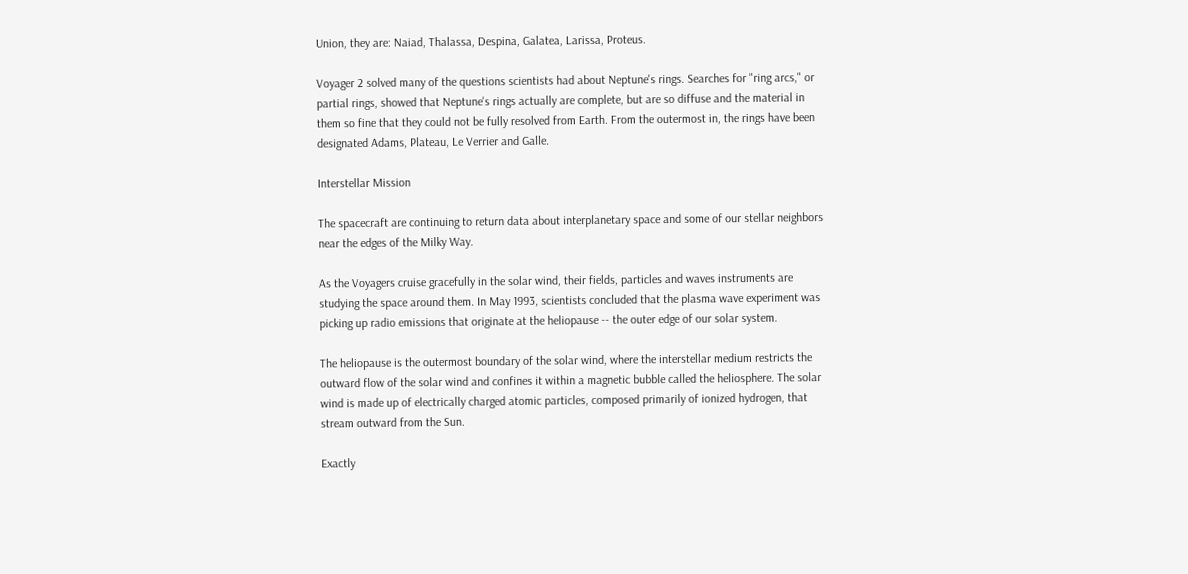Union, they are: Naiad, Thalassa, Despina, Galatea, Larissa, Proteus.

Voyager 2 solved many of the questions scientists had about Neptune's rings. Searches for "ring arcs," or partial rings, showed that Neptune's rings actually are complete, but are so diffuse and the material in them so fine that they could not be fully resolved from Earth. From the outermost in, the rings have been designated Adams, Plateau, Le Verrier and Galle.

Interstellar Mission

The spacecraft are continuing to return data about interplanetary space and some of our stellar neighbors near the edges of the Milky Way.

As the Voyagers cruise gracefully in the solar wind, their fields, particles and waves instruments are studying the space around them. In May 1993, scientists concluded that the plasma wave experiment was picking up radio emissions that originate at the heliopause -- the outer edge of our solar system.

The heliopause is the outermost boundary of the solar wind, where the interstellar medium restricts the outward flow of the solar wind and confines it within a magnetic bubble called the heliosphere. The solar wind is made up of electrically charged atomic particles, composed primarily of ionized hydrogen, that stream outward from the Sun.

Exactly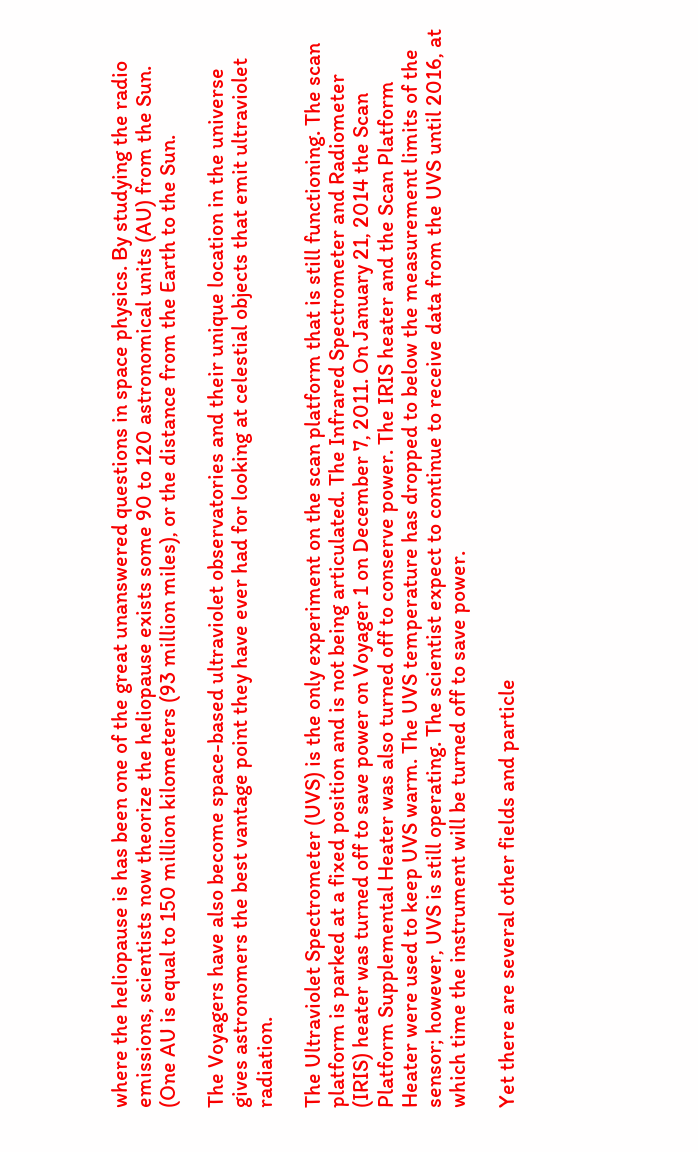where the heliopause is has been one of the great unanswered questions in space physics. By studying the radio emissions, scientists now theorize the heliopause exists some 90 to 120 astronomical units (AU) from the Sun. (One AU is equal to 150 million kilometers (93 million miles), or the distance from the Earth to the Sun.

The Voyagers have also become space-based ultraviolet observatories and their unique location in the universe gives astronomers the best vantage point they have ever had for looking at celestial objects that emit ultraviolet radiation.

The Ultraviolet Spectrometer (UVS) is the only experiment on the scan platform that is still functioning. The scan platform is parked at a fixed position and is not being articulated. The Infrared Spectrometer and Radiometer (IRIS) heater was turned off to save power on Voyager 1 on December 7, 2011. On January 21, 2014 the Scan Platform Supplemental Heater was also turned off to conserve power. The IRIS heater and the Scan Platform Heater were used to keep UVS warm. The UVS temperature has dropped to below the measurement limits of the sensor; however, UVS is still operating. The scientist expect to continue to receive data from the UVS until 2016, at which time the instrument will be turned off to save power.

Yet there are several other fields and particle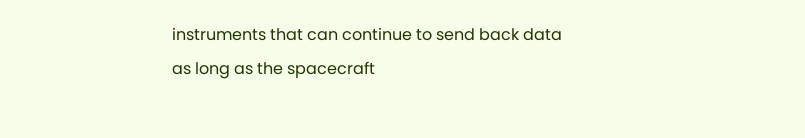instruments that can continue to send back data as long as the spacecraft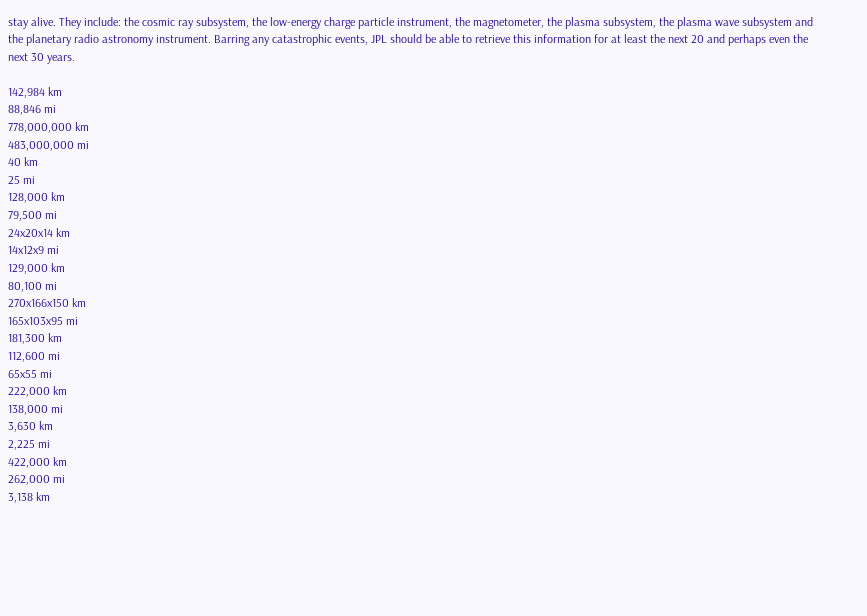stay alive. They include: the cosmic ray subsystem, the low-energy charge particle instrument, the magnetometer, the plasma subsystem, the plasma wave subsystem and the planetary radio astronomy instrument. Barring any catastrophic events, JPL should be able to retrieve this information for at least the next 20 and perhaps even the next 30 years.

142,984 km
88,846 mi
778,000,000 km
483,000,000 mi
40 km
25 mi
128,000 km
79,500 mi
24x20x14 km
14x12x9 mi
129,000 km
80,100 mi
270x166x150 km
165x103x95 mi
181,300 km
112,600 mi
65x55 mi
222,000 km
138,000 mi
3,630 km
2,225 mi
422,000 km
262,000 mi
3,138 km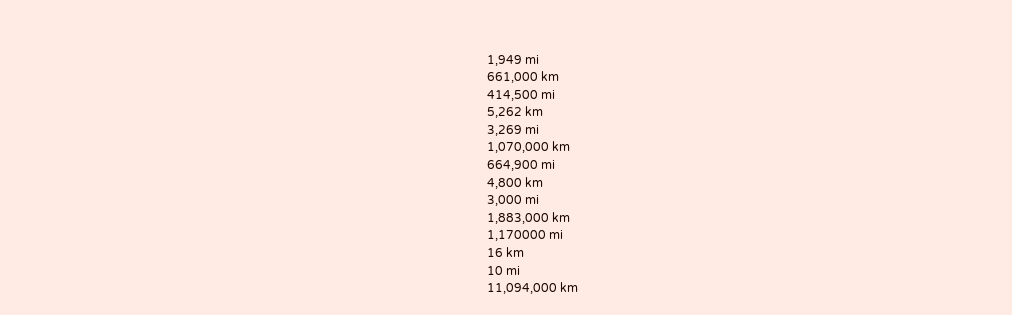1,949 mi
661,000 km
414,500 mi
5,262 km
3,269 mi
1,070,000 km
664,900 mi
4,800 km
3,000 mi
1,883,000 km
1,170000 mi
16 km
10 mi
11,094,000 km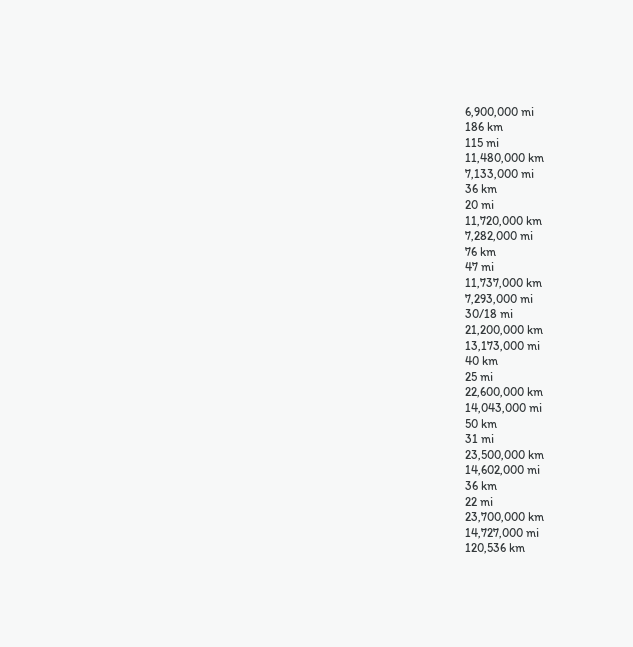6,900,000 mi
186 km
115 mi
11,480,000 km
7,133,000 mi
36 km
20 mi
11,720,000 km
7,282,000 mi
76 km
47 mi
11,737,000 km
7,293,000 mi
30/18 mi
21,200,000 km
13,173,000 mi
40 km
25 mi
22,600,000 km
14,043,000 mi
50 km
31 mi
23,500,000 km
14,602,000 mi
36 km
22 mi
23,700,000 km
14,727,000 mi
120,536 km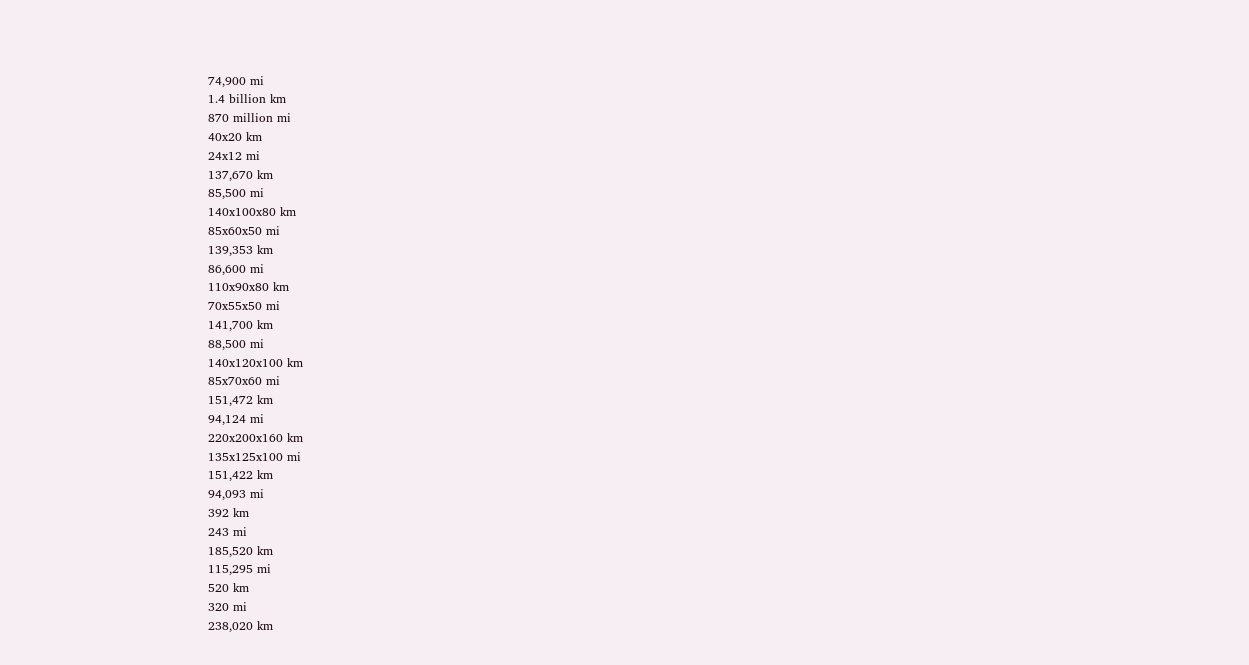74,900 mi
1.4 billion km
870 million mi
40x20 km
24x12 mi
137,670 km
85,500 mi
140x100x80 km
85x60x50 mi
139,353 km
86,600 mi
110x90x80 km
70x55x50 mi
141,700 km
88,500 mi
140x120x100 km
85x70x60 mi
151,472 km
94,124 mi
220x200x160 km
135x125x100 mi
151,422 km
94,093 mi
392 km
243 mi
185,520 km
115,295 mi
520 km
320 mi
238,020 km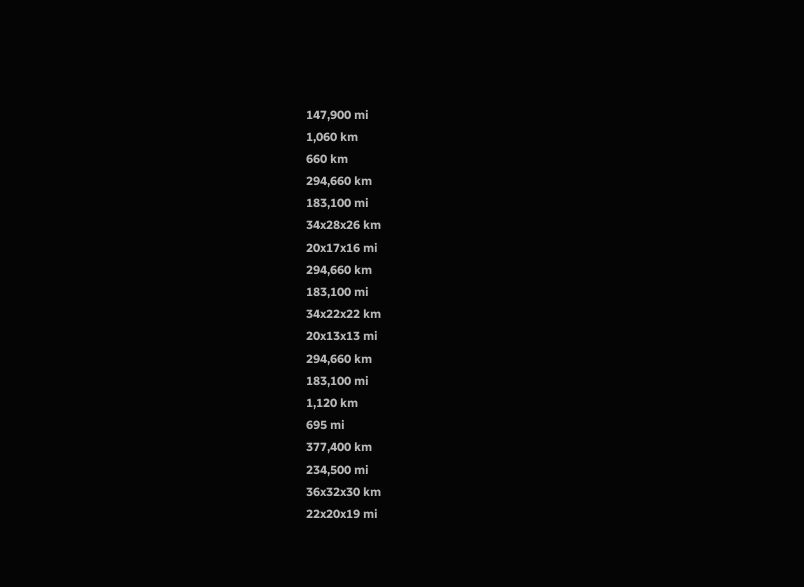147,900 mi
1,060 km
660 km
294,660 km
183,100 mi
34x28x26 km
20x17x16 mi
294,660 km
183,100 mi
34x22x22 km
20x13x13 mi
294,660 km
183,100 mi
1,120 km
695 mi
377,400 km
234,500 mi
36x32x30 km
22x20x19 mi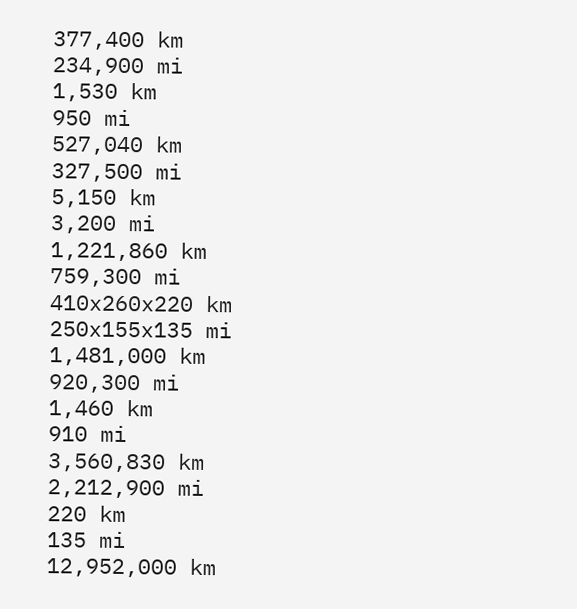377,400 km
234,900 mi
1,530 km
950 mi
527,040 km
327,500 mi
5,150 km
3,200 mi
1,221,860 km
759,300 mi
410x260x220 km
250x155x135 mi
1,481,000 km
920,300 mi
1,460 km
910 mi
3,560,830 km
2,212,900 mi
220 km
135 mi
12,952,000 km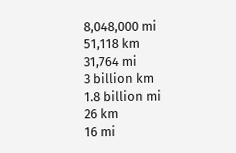8,048,000 mi
51,118 km
31,764 mi
3 billion km
1.8 billion mi
26 km
16 mi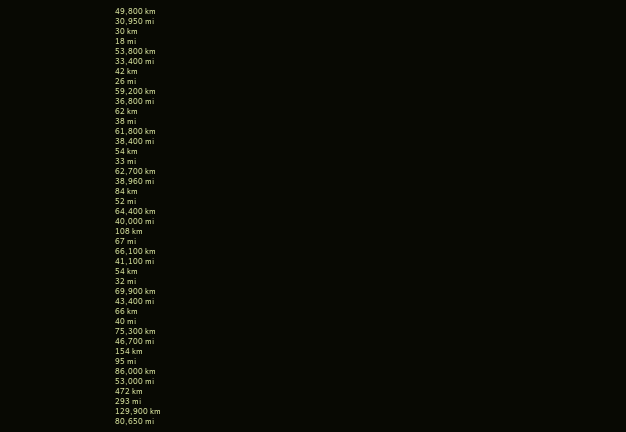49,800 km
30,950 mi
30 km
18 mi
53,800 km
33,400 mi
42 km
26 mi
59,200 km
36,800 mi
62 km
38 mi
61,800 km
38,400 mi
54 km
33 mi
62,700 km
38,960 mi
84 km
52 mi
64,400 km
40,000 mi
108 km
67 mi
66,100 km
41,100 mi
54 km
32 mi
69,900 km
43,400 mi
66 km
40 mi
75,300 km
46,700 mi
154 km
95 mi
86,000 km
53,000 mi
472 km
293 mi
129,900 km
80,650 mi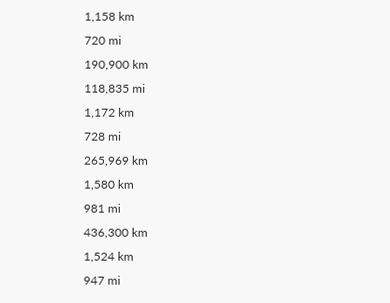1,158 km
720 mi
190,900 km
118,835 mi
1,172 km
728 mi
265,969 km
1,580 km
981 mi
436,300 km
1,524 km
947 mi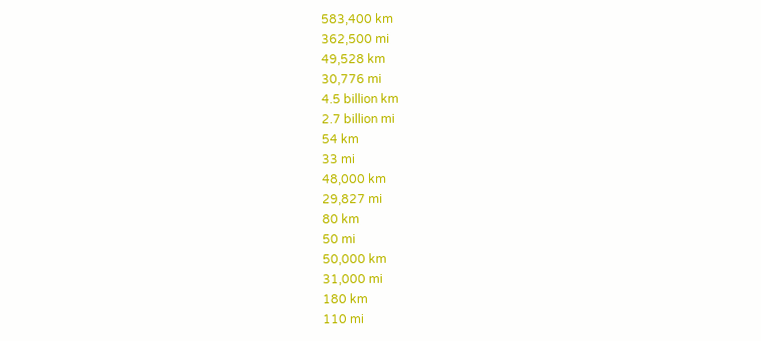583,400 km
362,500 mi
49,528 km
30,776 mi
4.5 billion km
2.7 billion mi
54 km
33 mi
48,000 km
29,827 mi
80 km
50 mi
50,000 km
31,000 mi
180 km
110 mi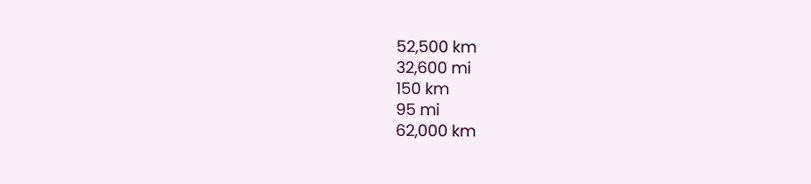52,500 km
32,600 mi
150 km
95 mi
62,000 km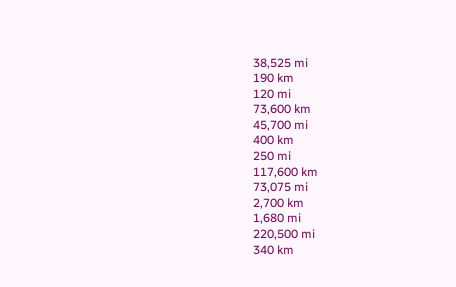38,525 mi
190 km
120 mi
73,600 km
45,700 mi
400 km
250 mi
117,600 km
73,075 mi
2,700 km
1,680 mi
220,500 mi
340 km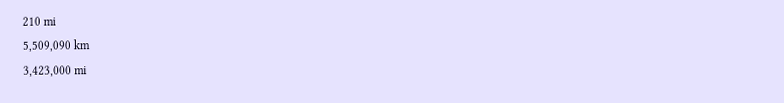210 mi
5,509,090 km
3,423,000 mi